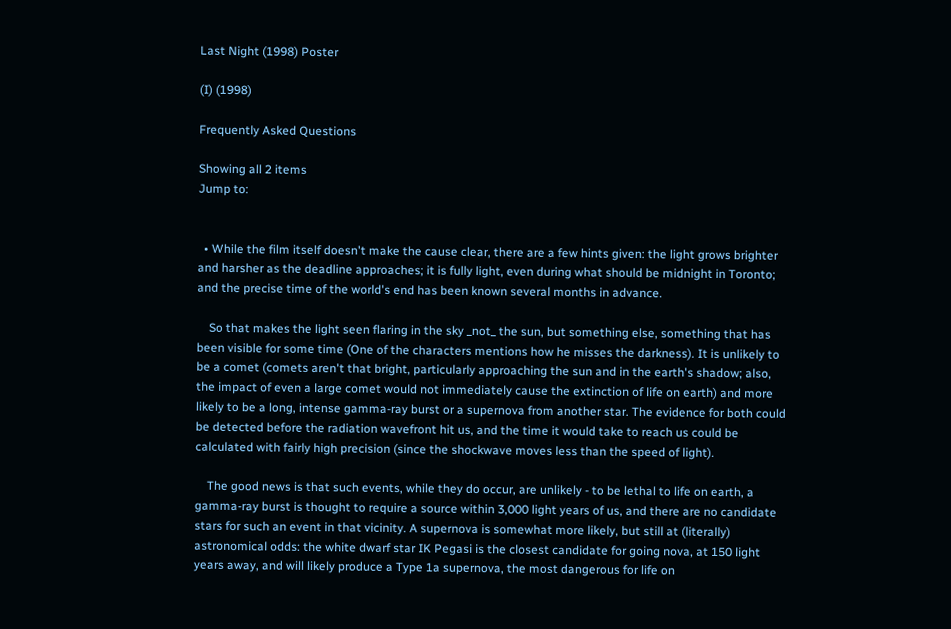Last Night (1998) Poster

(I) (1998)

Frequently Asked Questions

Showing all 2 items
Jump to:


  • While the film itself doesn't make the cause clear, there are a few hints given: the light grows brighter and harsher as the deadline approaches; it is fully light, even during what should be midnight in Toronto; and the precise time of the world's end has been known several months in advance.

    So that makes the light seen flaring in the sky _not_ the sun, but something else, something that has been visible for some time (One of the characters mentions how he misses the darkness). It is unlikely to be a comet (comets aren't that bright, particularly approaching the sun and in the earth's shadow; also, the impact of even a large comet would not immediately cause the extinction of life on earth) and more likely to be a long, intense gamma-ray burst or a supernova from another star. The evidence for both could be detected before the radiation wavefront hit us, and the time it would take to reach us could be calculated with fairly high precision (since the shockwave moves less than the speed of light).

    The good news is that such events, while they do occur, are unlikely - to be lethal to life on earth, a gamma-ray burst is thought to require a source within 3,000 light years of us, and there are no candidate stars for such an event in that vicinity. A supernova is somewhat more likely, but still at (literally) astronomical odds: the white dwarf star IK Pegasi is the closest candidate for going nova, at 150 light years away, and will likely produce a Type 1a supernova, the most dangerous for life on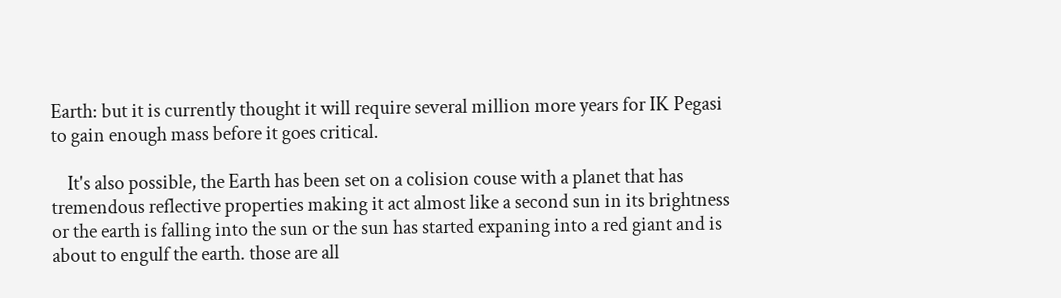Earth: but it is currently thought it will require several million more years for IK Pegasi to gain enough mass before it goes critical.

    It's also possible, the Earth has been set on a colision couse with a planet that has tremendous reflective properties making it act almost like a second sun in its brightness or the earth is falling into the sun or the sun has started expaning into a red giant and is about to engulf the earth. those are all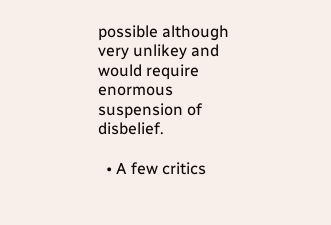possible although very unlikey and would require enormous suspension of disbelief.

  • A few critics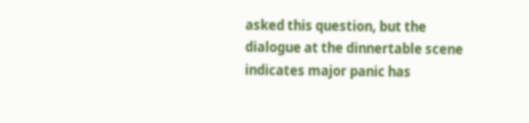asked this question, but the dialogue at the dinnertable scene indicates major panic has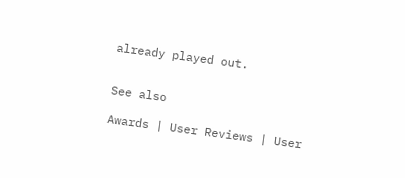already played out.


See also

Awards | User Reviews | User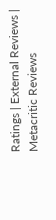Ratings | External Reviews | Metacritic Reviews